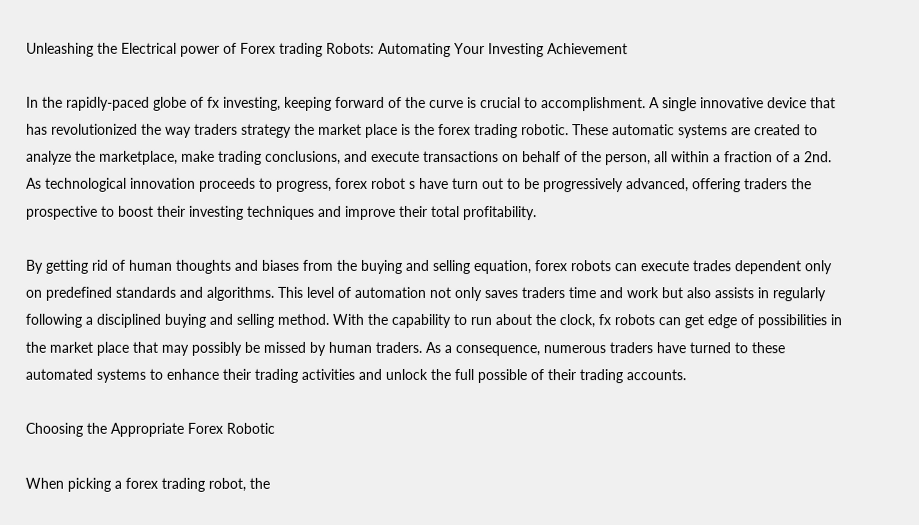Unleashing the Electrical power of Forex trading Robots: Automating Your Investing Achievement

In the rapidly-paced globe of fx investing, keeping forward of the curve is crucial to accomplishment. A single innovative device that has revolutionized the way traders strategy the market place is the forex trading robotic. These automatic systems are created to analyze the marketplace, make trading conclusions, and execute transactions on behalf of the person, all within a fraction of a 2nd. As technological innovation proceeds to progress, forex robot s have turn out to be progressively advanced, offering traders the prospective to boost their investing techniques and improve their total profitability.

By getting rid of human thoughts and biases from the buying and selling equation, forex robots can execute trades dependent only on predefined standards and algorithms. This level of automation not only saves traders time and work but also assists in regularly following a disciplined buying and selling method. With the capability to run about the clock, fx robots can get edge of possibilities in the market place that may possibly be missed by human traders. As a consequence, numerous traders have turned to these automated systems to enhance their trading activities and unlock the full possible of their trading accounts.

Choosing the Appropriate Forex Robotic

When picking a forex trading robot, the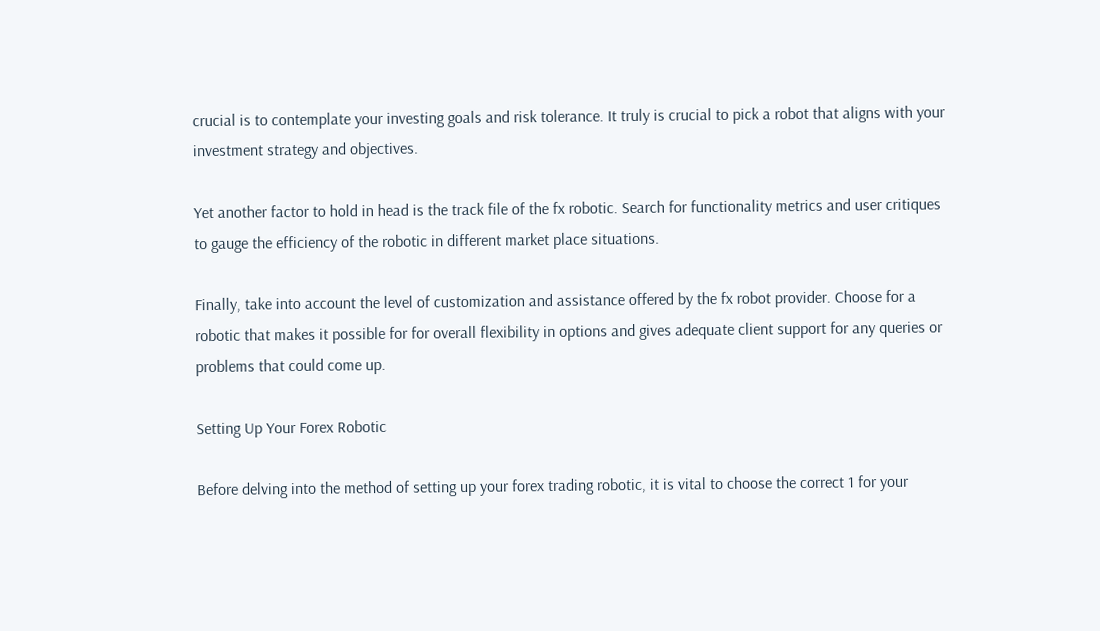crucial is to contemplate your investing goals and risk tolerance. It truly is crucial to pick a robot that aligns with your investment strategy and objectives.

Yet another factor to hold in head is the track file of the fx robotic. Search for functionality metrics and user critiques to gauge the efficiency of the robotic in different market place situations.

Finally, take into account the level of customization and assistance offered by the fx robot provider. Choose for a robotic that makes it possible for for overall flexibility in options and gives adequate client support for any queries or problems that could come up.

Setting Up Your Forex Robotic

Before delving into the method of setting up your forex trading robotic, it is vital to choose the correct 1 for your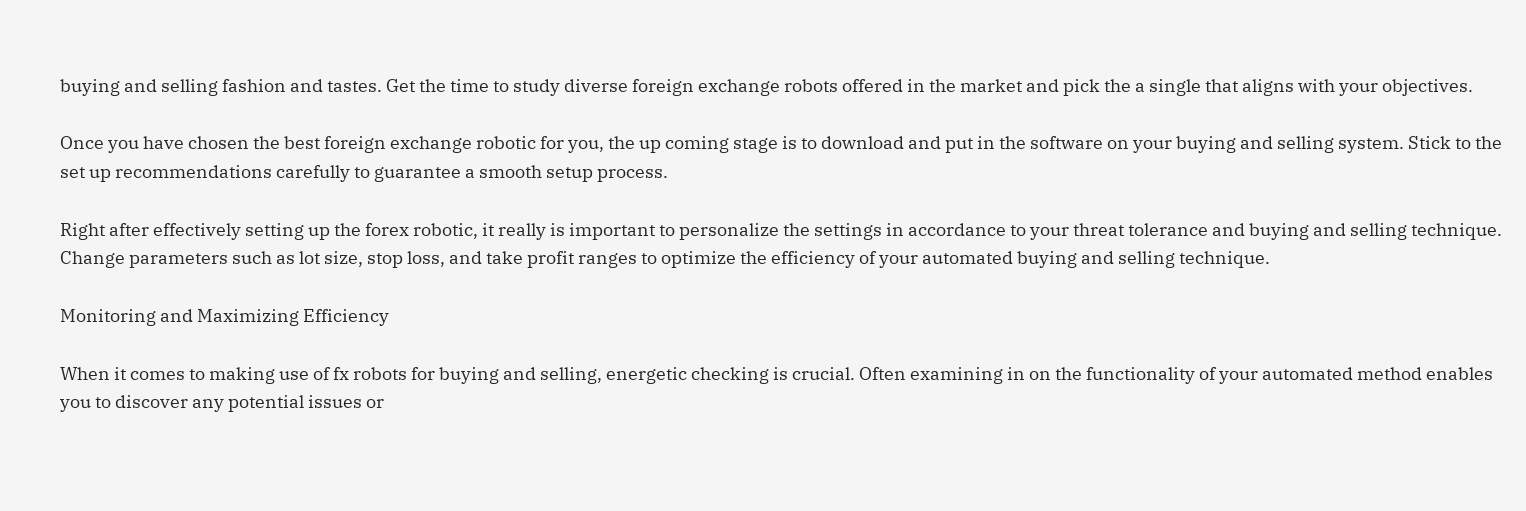buying and selling fashion and tastes. Get the time to study diverse foreign exchange robots offered in the market and pick the a single that aligns with your objectives.

Once you have chosen the best foreign exchange robotic for you, the up coming stage is to download and put in the software on your buying and selling system. Stick to the set up recommendations carefully to guarantee a smooth setup process.

Right after effectively setting up the forex robotic, it really is important to personalize the settings in accordance to your threat tolerance and buying and selling technique. Change parameters such as lot size, stop loss, and take profit ranges to optimize the efficiency of your automated buying and selling technique.

Monitoring and Maximizing Efficiency

When it comes to making use of fx robots for buying and selling, energetic checking is crucial. Often examining in on the functionality of your automated method enables you to discover any potential issues or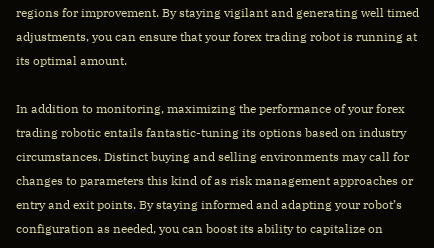regions for improvement. By staying vigilant and generating well timed adjustments, you can ensure that your forex trading robot is running at its optimal amount.

In addition to monitoring, maximizing the performance of your forex trading robotic entails fantastic-tuning its options based on industry circumstances. Distinct buying and selling environments may call for changes to parameters this kind of as risk management approaches or entry and exit points. By staying informed and adapting your robot’s configuration as needed, you can boost its ability to capitalize on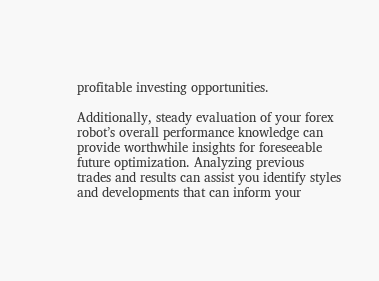profitable investing opportunities.

Additionally, steady evaluation of your forex robot’s overall performance knowledge can provide worthwhile insights for foreseeable future optimization. Analyzing previous trades and results can assist you identify styles and developments that can inform your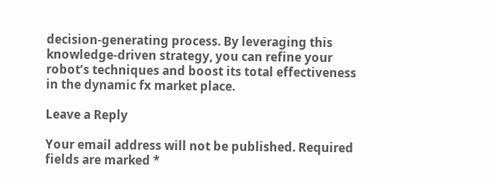decision-generating process. By leveraging this knowledge-driven strategy, you can refine your robot’s techniques and boost its total effectiveness in the dynamic fx market place.

Leave a Reply

Your email address will not be published. Required fields are marked *